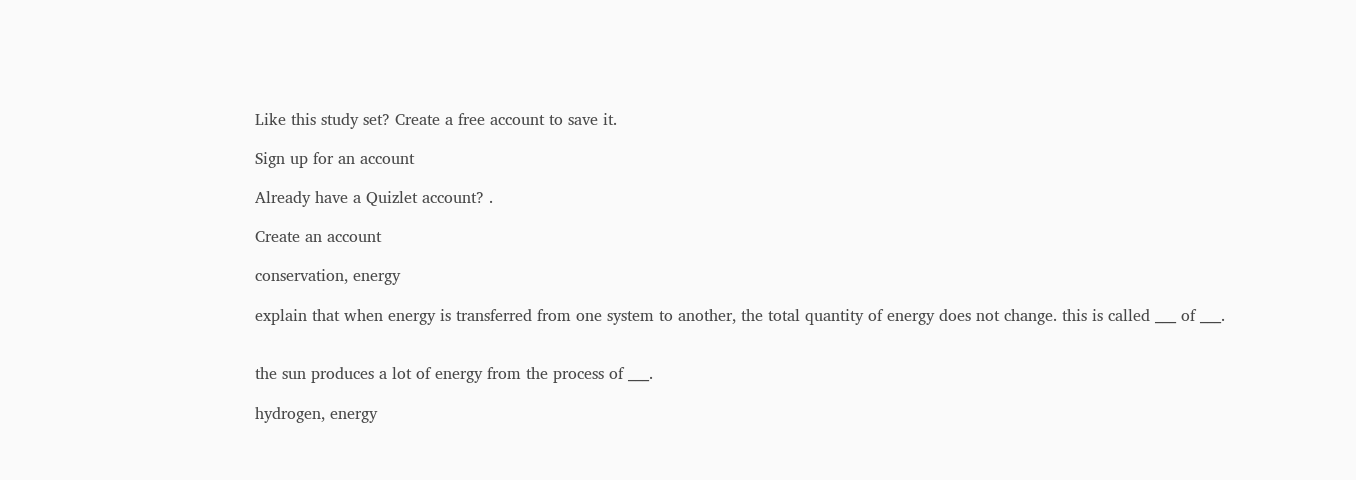Like this study set? Create a free account to save it.

Sign up for an account

Already have a Quizlet account? .

Create an account

conservation, energy

explain that when energy is transferred from one system to another, the total quantity of energy does not change. this is called ___ of ___.


the sun produces a lot of energy from the process of ___.

hydrogen, energy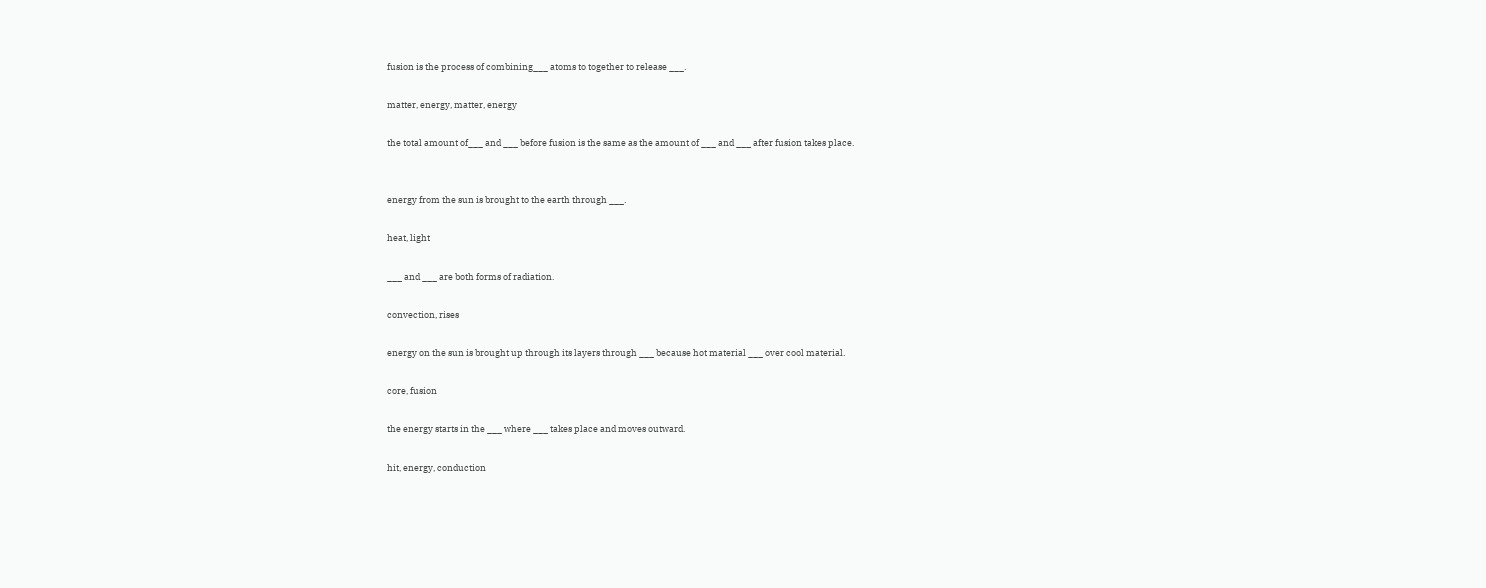fusion is the process of combining___ atoms to together to release ___.

matter, energy, matter, energy

the total amount of___ and ___ before fusion is the same as the amount of ___ and ___ after fusion takes place.


energy from the sun is brought to the earth through ___.

heat, light

___ and ___ are both forms of radiation.

convection, rises

energy on the sun is brought up through its layers through ___ because hot material ___ over cool material.

core, fusion

the energy starts in the ___ where ___ takes place and moves outward.

hit, energy, conduction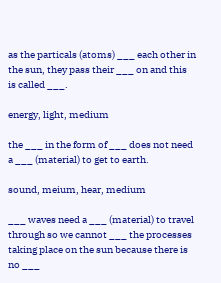as the particals (atoms) ___ each other in the sun, they pass their ___ on and this is called ___.

energy, light, medium

the ___ in the form of ___ does not need a ___ (material) to get to earth.

sound, meium, hear, medium

___ waves need a ___ (material) to travel through so we cannot ___ the processes taking place on the sun because there is no ___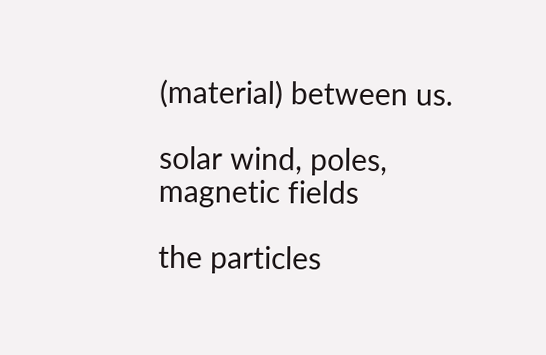(material) between us.

solar wind, poles, magnetic fields

the particles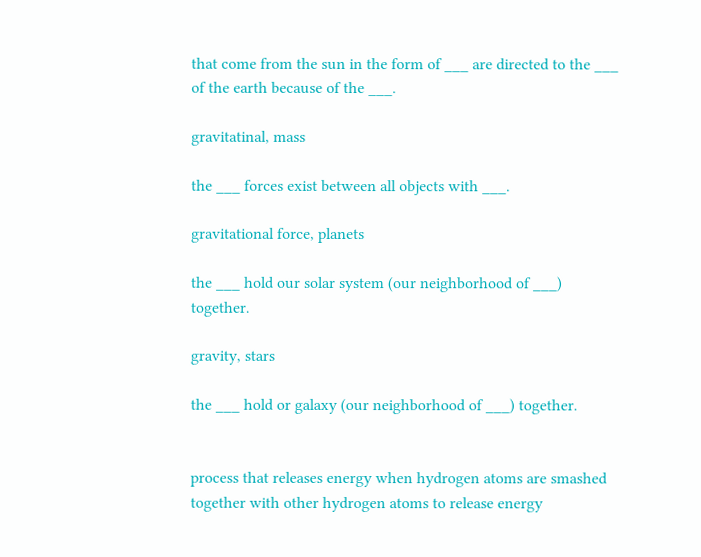that come from the sun in the form of ___ are directed to the ___ of the earth because of the ___.

gravitatinal, mass

the ___ forces exist between all objects with ___.

gravitational force, planets

the ___ hold our solar system (our neighborhood of ___) together.

gravity, stars

the ___ hold or galaxy (our neighborhood of ___) together.


process that releases energy when hydrogen atoms are smashed together with other hydrogen atoms to release energy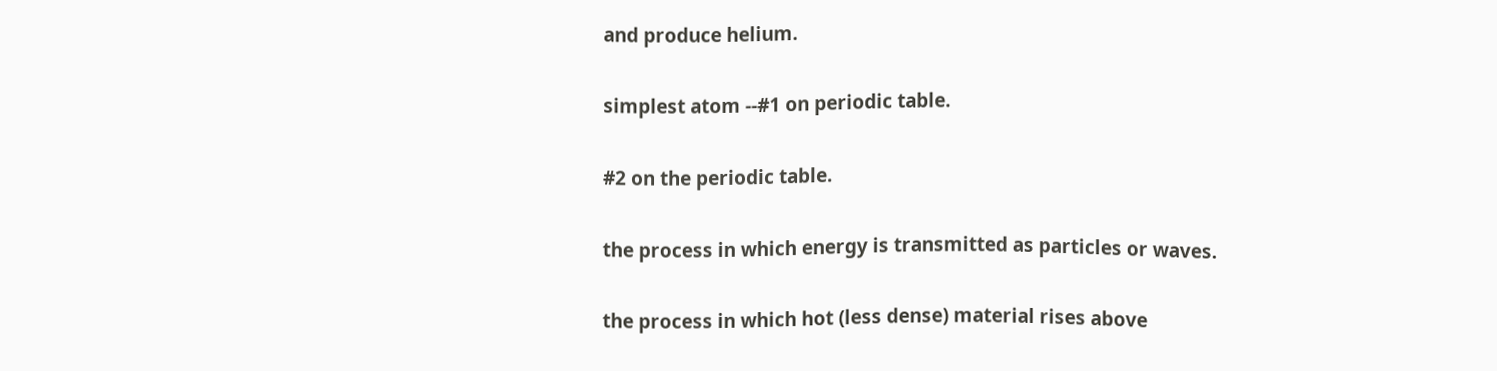and produce helium.


simplest atom --#1 on periodic table.


#2 on the periodic table.


the process in which energy is transmitted as particles or waves.


the process in which hot (less dense) material rises above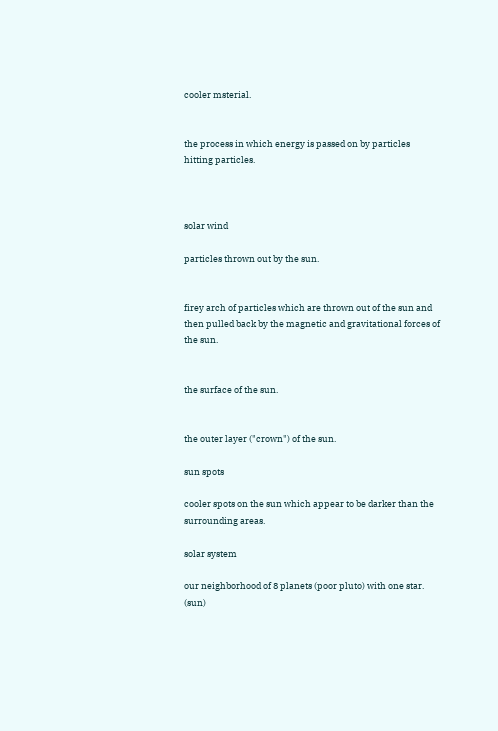cooler msterial.


the process in which energy is passed on by particles hitting particles.



solar wind

particles thrown out by the sun.


firey arch of particles which are thrown out of the sun and then pulled back by the magnetic and gravitational forces of the sun.


the surface of the sun.


the outer layer ("crown") of the sun.

sun spots

cooler spots on the sun which appear to be darker than the surrounding areas.

solar system

our neighborhood of 8 planets (poor pluto) with one star. (sun)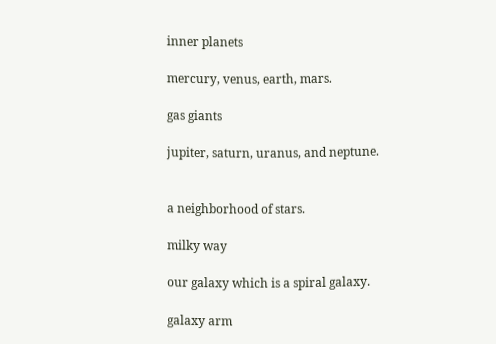inner planets

mercury, venus, earth, mars.

gas giants

jupiter, saturn, uranus, and neptune.


a neighborhood of stars.

milky way

our galaxy which is a spiral galaxy.

galaxy arm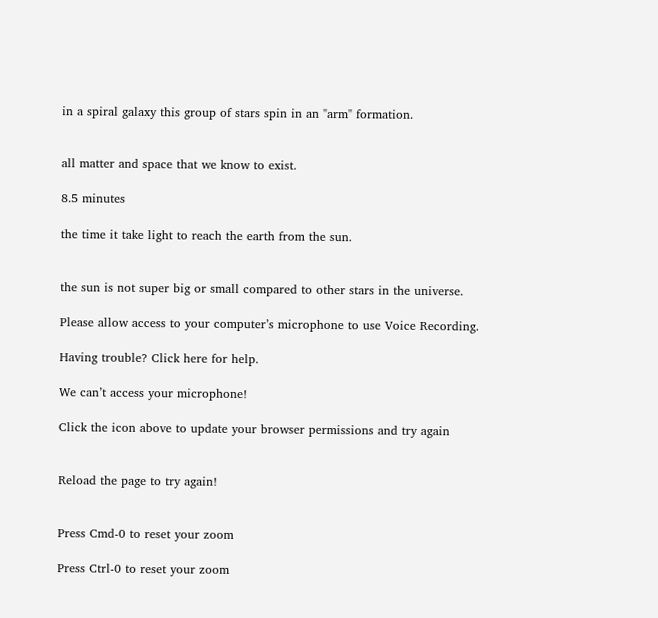in a spiral galaxy this group of stars spin in an "arm" formation.


all matter and space that we know to exist.

8.5 minutes

the time it take light to reach the earth from the sun.


the sun is not super big or small compared to other stars in the universe.

Please allow access to your computer’s microphone to use Voice Recording.

Having trouble? Click here for help.

We can’t access your microphone!

Click the icon above to update your browser permissions and try again


Reload the page to try again!


Press Cmd-0 to reset your zoom

Press Ctrl-0 to reset your zoom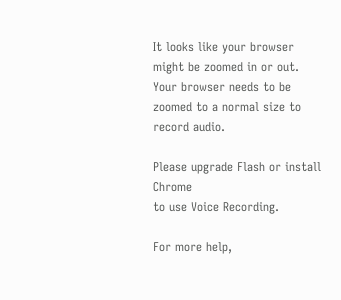It looks like your browser might be zoomed in or out. Your browser needs to be zoomed to a normal size to record audio.

Please upgrade Flash or install Chrome
to use Voice Recording.

For more help,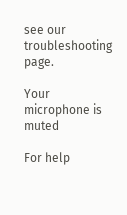see our troubleshooting page.

Your microphone is muted

For help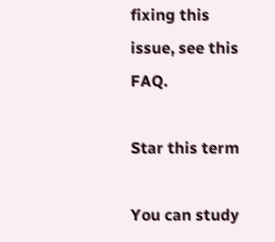fixing this issue, see this FAQ.

Star this term

You can study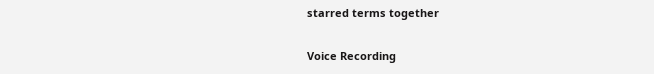starred terms together

Voice Recording